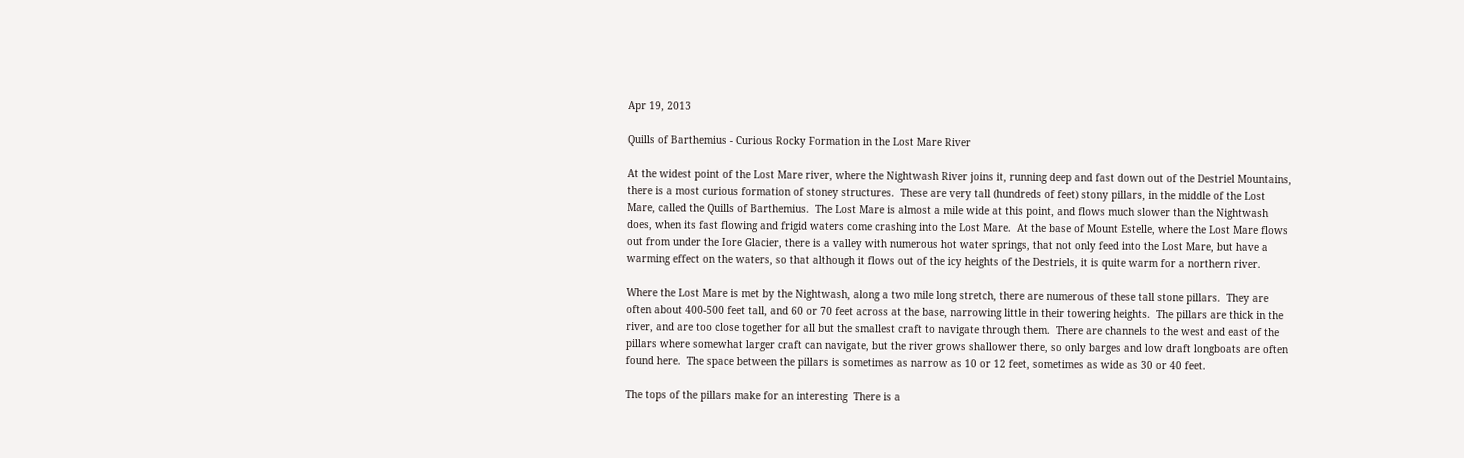Apr 19, 2013

Quills of Barthemius - Curious Rocky Formation in the Lost Mare River

At the widest point of the Lost Mare river, where the Nightwash River joins it, running deep and fast down out of the Destriel Mountains, there is a most curious formation of stoney structures.  These are very tall (hundreds of feet) stony pillars, in the middle of the Lost Mare, called the Quills of Barthemius.  The Lost Mare is almost a mile wide at this point, and flows much slower than the Nightwash does, when its fast flowing and frigid waters come crashing into the Lost Mare.  At the base of Mount Estelle, where the Lost Mare flows out from under the Iore Glacier, there is a valley with numerous hot water springs, that not only feed into the Lost Mare, but have a warming effect on the waters, so that although it flows out of the icy heights of the Destriels, it is quite warm for a northern river.

Where the Lost Mare is met by the Nightwash, along a two mile long stretch, there are numerous of these tall stone pillars.  They are often about 400-500 feet tall, and 60 or 70 feet across at the base, narrowing little in their towering heights.  The pillars are thick in the river, and are too close together for all but the smallest craft to navigate through them.  There are channels to the west and east of the pillars where somewhat larger craft can navigate, but the river grows shallower there, so only barges and low draft longboats are often found here.  The space between the pillars is sometimes as narrow as 10 or 12 feet, sometimes as wide as 30 or 40 feet.

The tops of the pillars make for an interesting  There is a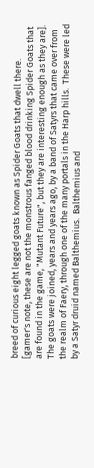breed of curious eight legged goats known as Spider Goats that dwell there.  [gamer's note, these are not the monstrous fanged blood drinking Spider Goats that are found in the game, "Mutant Future", but they are interesting enough as they are].  The goats were joined, years and years ago, by a band of Satyrs that came over from the realm of Faery, through one of the many portals in the Harp hills.  These were led by a Satyr druid named Balthemius.  Balthemius and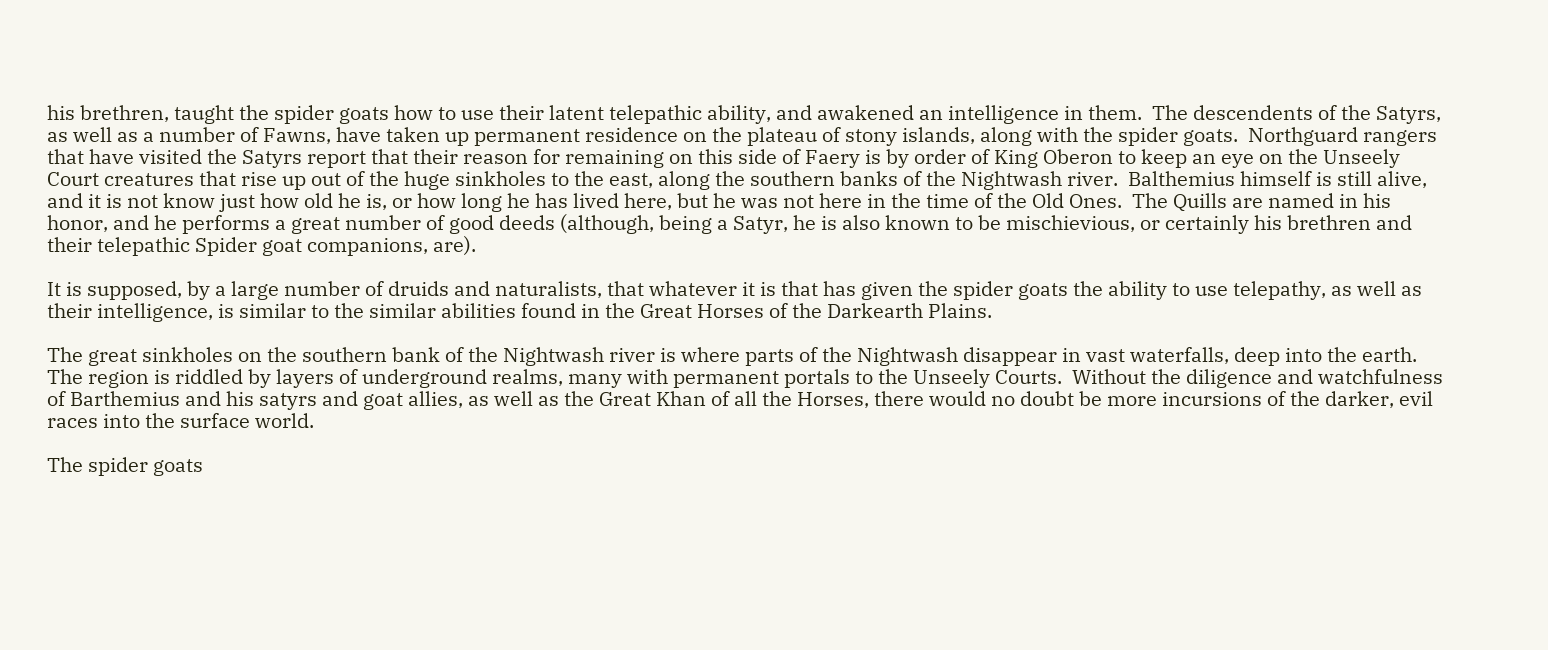his brethren, taught the spider goats how to use their latent telepathic ability, and awakened an intelligence in them.  The descendents of the Satyrs, as well as a number of Fawns, have taken up permanent residence on the plateau of stony islands, along with the spider goats.  Northguard rangers that have visited the Satyrs report that their reason for remaining on this side of Faery is by order of King Oberon to keep an eye on the Unseely Court creatures that rise up out of the huge sinkholes to the east, along the southern banks of the Nightwash river.  Balthemius himself is still alive, and it is not know just how old he is, or how long he has lived here, but he was not here in the time of the Old Ones.  The Quills are named in his honor, and he performs a great number of good deeds (although, being a Satyr, he is also known to be mischievious, or certainly his brethren and their telepathic Spider goat companions, are).

It is supposed, by a large number of druids and naturalists, that whatever it is that has given the spider goats the ability to use telepathy, as well as their intelligence, is similar to the similar abilities found in the Great Horses of the Darkearth Plains.

The great sinkholes on the southern bank of the Nightwash river is where parts of the Nightwash disappear in vast waterfalls, deep into the earth.  The region is riddled by layers of underground realms, many with permanent portals to the Unseely Courts.  Without the diligence and watchfulness of Barthemius and his satyrs and goat allies, as well as the Great Khan of all the Horses, there would no doubt be more incursions of the darker, evil races into the surface world.

The spider goats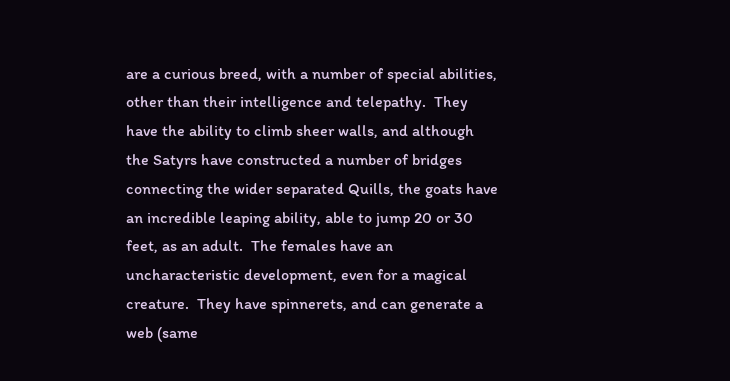are a curious breed, with a number of special abilities, other than their intelligence and telepathy.  They have the ability to climb sheer walls, and although the Satyrs have constructed a number of bridges connecting the wider separated Quills, the goats have an incredible leaping ability, able to jump 20 or 30 feet, as an adult.  The females have an uncharacteristic development, even for a magical creature.  They have spinnerets, and can generate a web (same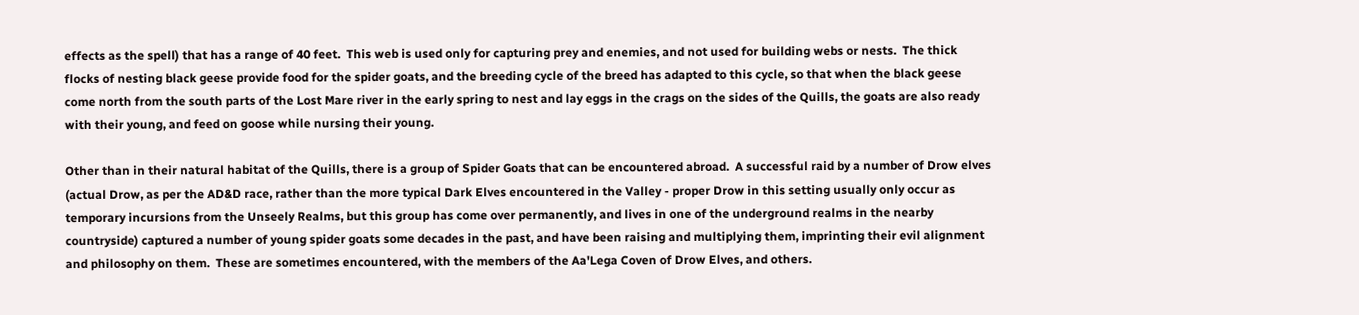effects as the spell) that has a range of 40 feet.  This web is used only for capturing prey and enemies, and not used for building webs or nests.  The thick flocks of nesting black geese provide food for the spider goats, and the breeding cycle of the breed has adapted to this cycle, so that when the black geese come north from the south parts of the Lost Mare river in the early spring to nest and lay eggs in the crags on the sides of the Quills, the goats are also ready with their young, and feed on goose while nursing their young.

Other than in their natural habitat of the Quills, there is a group of Spider Goats that can be encountered abroad.  A successful raid by a number of Drow elves (actual Drow, as per the AD&D race, rather than the more typical Dark Elves encountered in the Valley - proper Drow in this setting usually only occur as temporary incursions from the Unseely Realms, but this group has come over permanently, and lives in one of the underground realms in the nearby countryside) captured a number of young spider goats some decades in the past, and have been raising and multiplying them, imprinting their evil alignment and philosophy on them.  These are sometimes encountered, with the members of the Aa'Lega Coven of Drow Elves, and others.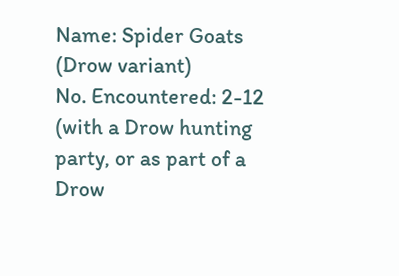Name: Spider Goats (Drow variant)
No. Encountered: 2-12 (with a Drow hunting party, or as part of a Drow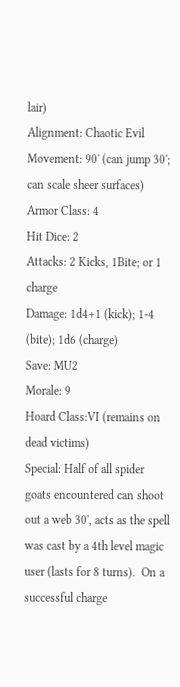lair)
Alignment: Chaotic Evil
Movement: 90' (can jump 30'; can scale sheer surfaces)
Armor Class: 4
Hit Dice: 2
Attacks: 2 Kicks, 1Bite; or 1 charge
Damage: 1d4+1 (kick); 1-4 (bite); 1d6 (charge)
Save: MU2
Morale: 9
Hoard Class:VI (remains on dead victims)
Special: Half of all spider goats encountered can shoot out a web 30', acts as the spell was cast by a 4th level magic user (lasts for 8 turns).  On a successful charge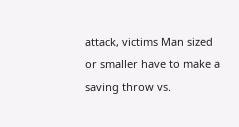attack, victims Man sized or smaller have to make a saving throw vs.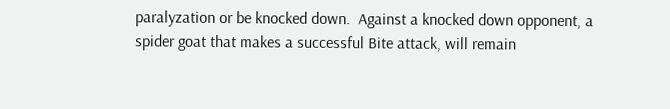paralyzation or be knocked down.  Against a knocked down opponent, a spider goat that makes a successful Bite attack, will remain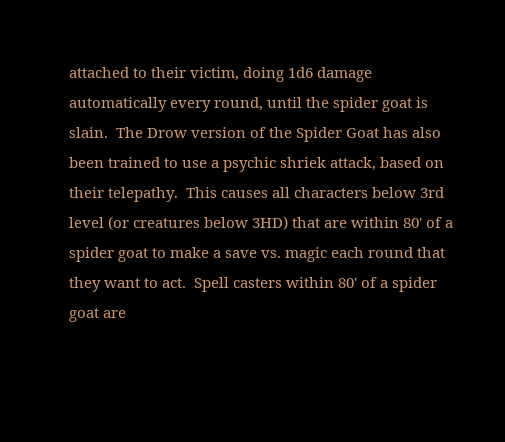attached to their victim, doing 1d6 damage automatically every round, until the spider goat is slain.  The Drow version of the Spider Goat has also been trained to use a psychic shriek attack, based on their telepathy.  This causes all characters below 3rd level (or creatures below 3HD) that are within 80' of a spider goat to make a save vs. magic each round that they want to act.  Spell casters within 80' of a spider goat are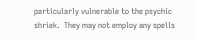particularly vulnerable to the psychic shriek.  They may not employ any spells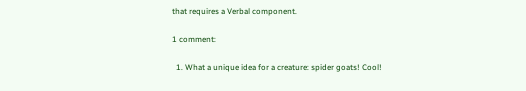that requires a Verbal component.

1 comment:

  1. What a unique idea for a creature: spider goats! Cool!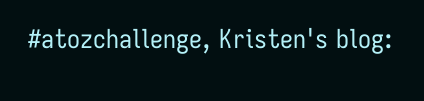#atozchallenge, Kristen's blog: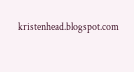kristenhead.blogspot.com